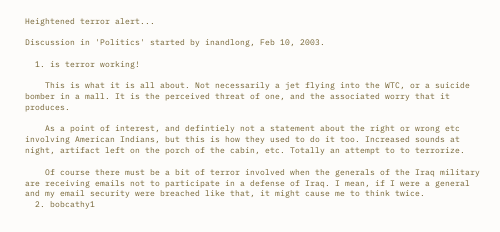Heightened terror alert...

Discussion in 'Politics' started by inandlong, Feb 10, 2003.

  1. is terror working!

    This is what it is all about. Not necessarily a jet flying into the WTC, or a suicide bomber in a mall. It is the perceived threat of one, and the associated worry that it produces.

    As a point of interest, and defintiely not a statement about the right or wrong etc involving American Indians, but this is how they used to do it too. Increased sounds at night, artifact left on the porch of the cabin, etc. Totally an attempt to to terrorize.

    Of course there must be a bit of terror involved when the generals of the Iraq military are receiving emails not to participate in a defense of Iraq. I mean, if I were a general and my email security were breached like that, it might cause me to think twice.
  2. bobcathy1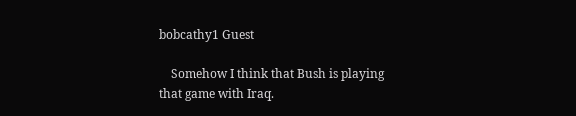bobcathy1 Guest

    Somehow I think that Bush is playing that game with Iraq.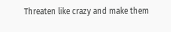Threaten like crazy and make them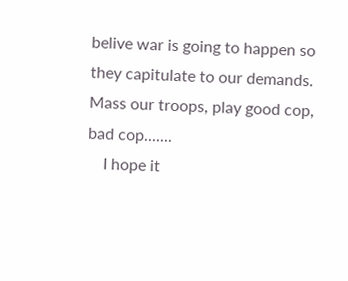belive war is going to happen so they capitulate to our demands. Mass our troops, play good cop, bad cop.......
    I hope it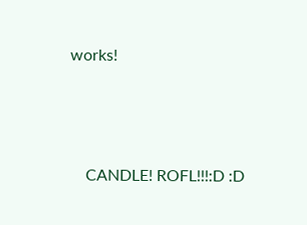works!




    CANDLE! ROFL!!!:D :D